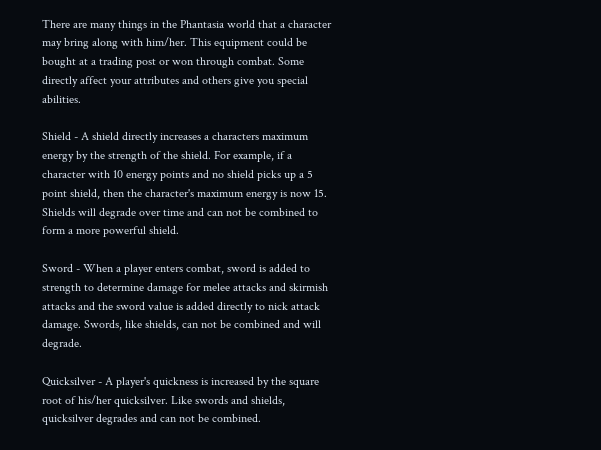There are many things in the Phantasia world that a character may bring along with him/her. This equipment could be bought at a trading post or won through combat. Some directly affect your attributes and others give you special abilities.

Shield - A shield directly increases a characters maximum energy by the strength of the shield. For example, if a character with 10 energy points and no shield picks up a 5 point shield, then the character's maximum energy is now 15. Shields will degrade over time and can not be combined to form a more powerful shield.

Sword - When a player enters combat, sword is added to strength to determine damage for melee attacks and skirmish attacks and the sword value is added directly to nick attack damage. Swords, like shields, can not be combined and will degrade.

Quicksilver - A player's quickness is increased by the square root of his/her quicksilver. Like swords and shields, quicksilver degrades and can not be combined.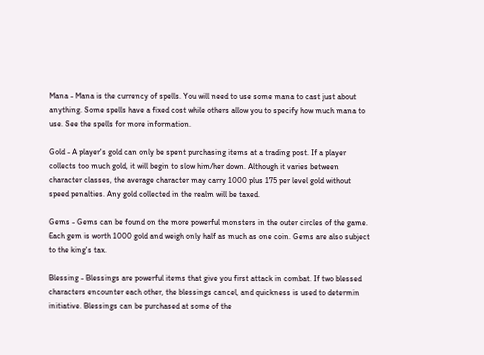Mana - Mana is the currency of spells. You will need to use some mana to cast just about anything. Some spells have a fixed cost while others allow you to specify how much mana to use. See the spells for more information.

Gold - A player's gold can only be spent purchasing items at a trading post. If a player collects too much gold, it will begin to slow him/her down. Although it varies between character classes, the average character may carry 1000 plus 175 per level gold without speed penalties. Any gold collected in the realm will be taxed.

Gems - Gems can be found on the more powerful monsters in the outer circles of the game. Each gem is worth 1000 gold and weigh only half as much as one coin. Gems are also subject to the king's tax.

Blessing - Blessings are powerful items that give you first attack in combat. If two blessed characters encounter each other, the blessings cancel, and quickness is used to determin initiative. Blessings can be purchased at some of the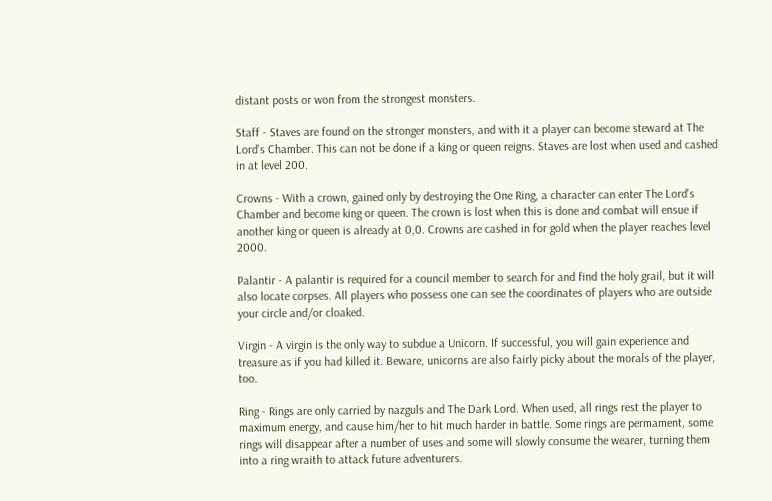distant posts or won from the strongest monsters.

Staff - Staves are found on the stronger monsters, and with it a player can become steward at The Lord's Chamber. This can not be done if a king or queen reigns. Staves are lost when used and cashed in at level 200.

Crowns - With a crown, gained only by destroying the One Ring, a character can enter The Lord's Chamber and become king or queen. The crown is lost when this is done and combat will ensue if another king or queen is already at 0,0. Crowns are cashed in for gold when the player reaches level 2000.

Palantir - A palantir is required for a council member to search for and find the holy grail, but it will also locate corpses. All players who possess one can see the coordinates of players who are outside your circle and/or cloaked.

Virgin - A virgin is the only way to subdue a Unicorn. If successful, you will gain experience and treasure as if you had killed it. Beware, unicorns are also fairly picky about the morals of the player, too.

Ring - Rings are only carried by nazguls and The Dark Lord. When used, all rings rest the player to maximum energy, and cause him/her to hit much harder in battle. Some rings are permament, some rings will disappear after a number of uses and some will slowly consume the wearer, turning them into a ring wraith to attack future adventurers.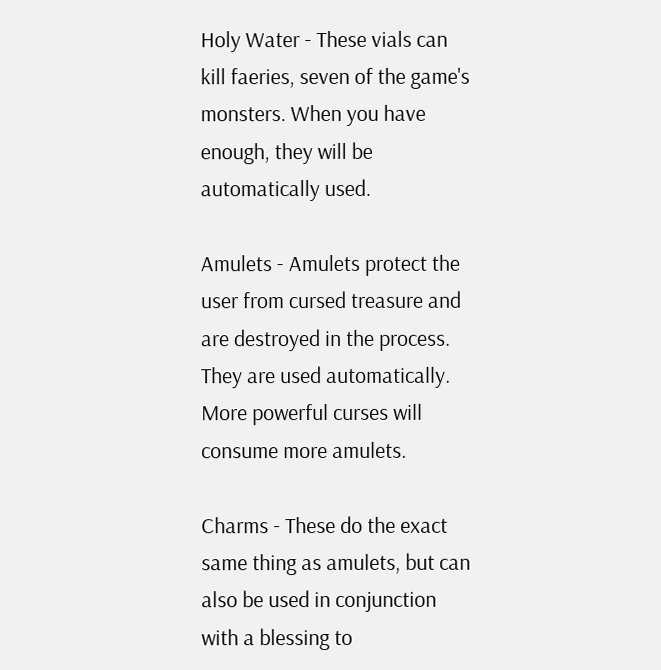Holy Water - These vials can kill faeries, seven of the game's monsters. When you have enough, they will be automatically used.

Amulets - Amulets protect the user from cursed treasure and are destroyed in the process. They are used automatically. More powerful curses will consume more amulets.

Charms - These do the exact same thing as amulets, but can also be used in conjunction with a blessing to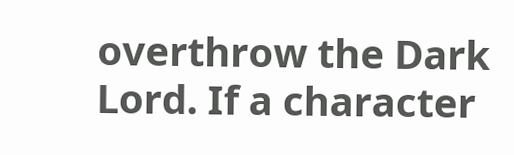overthrow the Dark Lord. If a character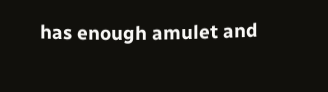has enough amulet and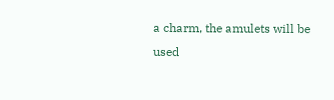a charm, the amulets will be used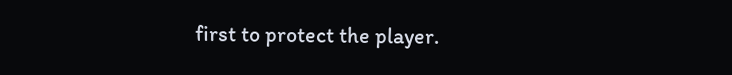first to protect the player.